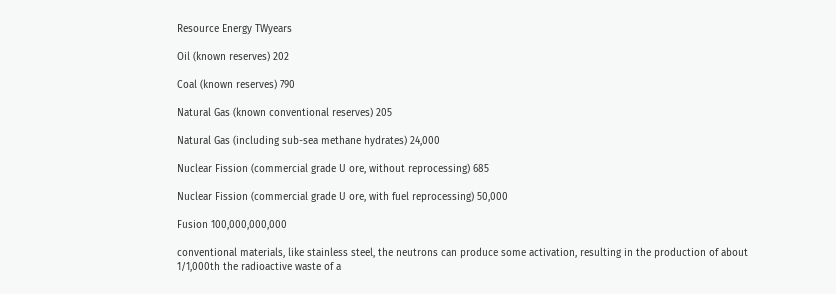Resource Energy TWyears

Oil (known reserves) 202

Coal (known reserves) 790

Natural Gas (known conventional reserves) 205

Natural Gas (including sub-sea methane hydrates) 24,000

Nuclear Fission (commercial grade U ore, without reprocessing) 685

Nuclear Fission (commercial grade U ore, with fuel reprocessing) 50,000

Fusion 100,000,000,000

conventional materials, like stainless steel, the neutrons can produce some activation, resulting in the production of about 1/1,000th the radioactive waste of a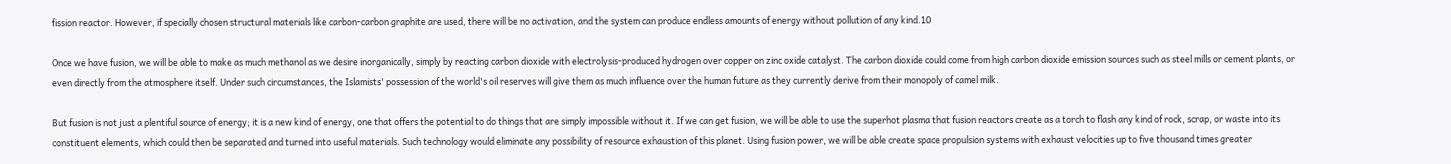fission reactor. However, if specially chosen structural materials like carbon-carbon graphite are used, there will be no activation, and the system can produce endless amounts of energy without pollution of any kind.10

Once we have fusion, we will be able to make as much methanol as we desire inorganically, simply by reacting carbon dioxide with electrolysis-produced hydrogen over copper on zinc oxide catalyst. The carbon dioxide could come from high carbon dioxide emission sources such as steel mills or cement plants, or even directly from the atmosphere itself. Under such circumstances, the Islamists' possession of the world's oil reserves will give them as much influence over the human future as they currently derive from their monopoly of camel milk.

But fusion is not just a plentiful source of energy; it is a new kind of energy, one that offers the potential to do things that are simply impossible without it. If we can get fusion, we will be able to use the superhot plasma that fusion reactors create as a torch to flash any kind of rock, scrap, or waste into its constituent elements, which could then be separated and turned into useful materials. Such technology would eliminate any possibility of resource exhaustion of this planet. Using fusion power, we will be able create space propulsion systems with exhaust velocities up to five thousand times greater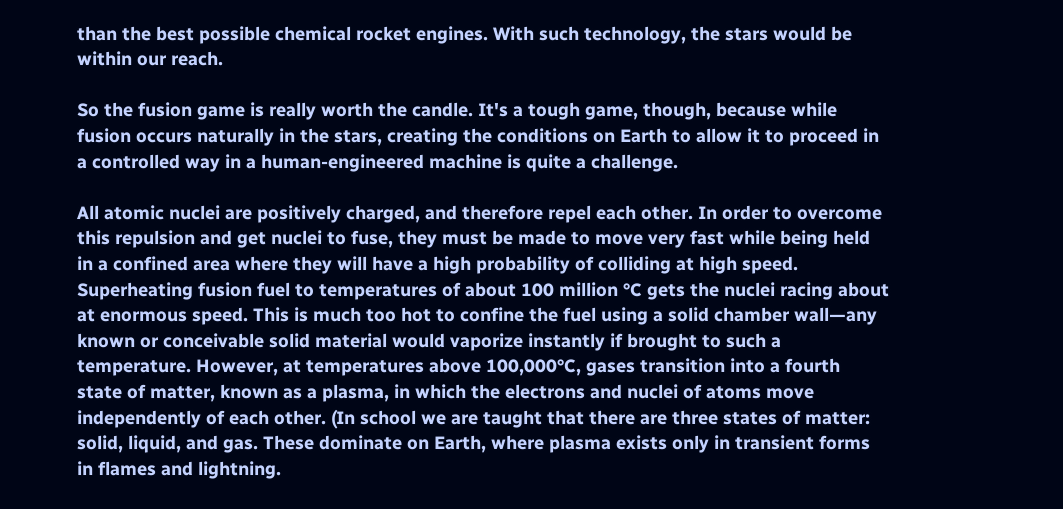than the best possible chemical rocket engines. With such technology, the stars would be within our reach.

So the fusion game is really worth the candle. It's a tough game, though, because while fusion occurs naturally in the stars, creating the conditions on Earth to allow it to proceed in a controlled way in a human-engineered machine is quite a challenge.

All atomic nuclei are positively charged, and therefore repel each other. In order to overcome this repulsion and get nuclei to fuse, they must be made to move very fast while being held in a confined area where they will have a high probability of colliding at high speed. Superheating fusion fuel to temperatures of about 100 million °C gets the nuclei racing about at enormous speed. This is much too hot to confine the fuel using a solid chamber wall—any known or conceivable solid material would vaporize instantly if brought to such a temperature. However, at temperatures above 100,000°C, gases transition into a fourth state of matter, known as a plasma, in which the electrons and nuclei of atoms move independently of each other. (In school we are taught that there are three states of matter: solid, liquid, and gas. These dominate on Earth, where plasma exists only in transient forms in flames and lightning.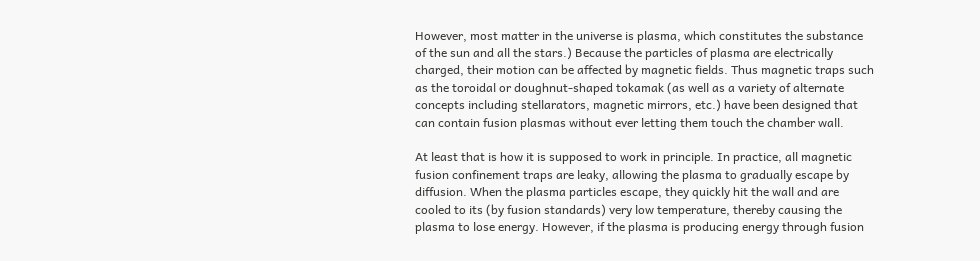However, most matter in the universe is plasma, which constitutes the substance of the sun and all the stars.) Because the particles of plasma are electrically charged, their motion can be affected by magnetic fields. Thus magnetic traps such as the toroidal or doughnut-shaped tokamak (as well as a variety of alternate concepts including stellarators, magnetic mirrors, etc.) have been designed that can contain fusion plasmas without ever letting them touch the chamber wall.

At least that is how it is supposed to work in principle. In practice, all magnetic fusion confinement traps are leaky, allowing the plasma to gradually escape by diffusion. When the plasma particles escape, they quickly hit the wall and are cooled to its (by fusion standards) very low temperature, thereby causing the plasma to lose energy. However, if the plasma is producing energy through fusion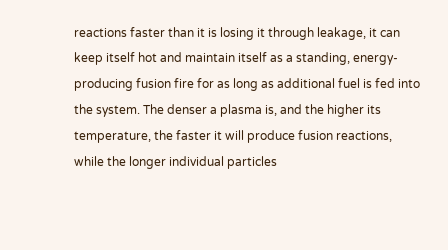reactions faster than it is losing it through leakage, it can keep itself hot and maintain itself as a standing, energy-producing fusion fire for as long as additional fuel is fed into the system. The denser a plasma is, and the higher its temperature, the faster it will produce fusion reactions, while the longer individual particles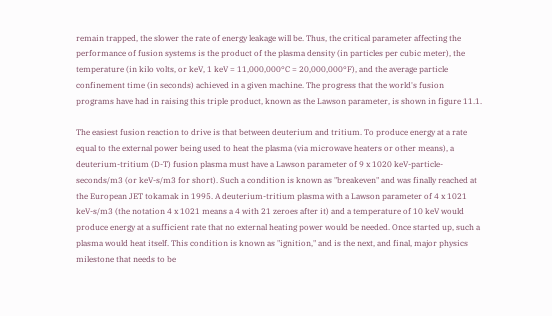remain trapped, the slower the rate of energy leakage will be. Thus, the critical parameter affecting the performance of fusion systems is the product of the plasma density (in particles per cubic meter), the temperature (in kilo volts, or keV, 1 keV = 11,000,000°C = 20,000,000°F), and the average particle confinement time (in seconds) achieved in a given machine. The progress that the world's fusion programs have had in raising this triple product, known as the Lawson parameter, is shown in figure 11.1.

The easiest fusion reaction to drive is that between deuterium and tritium. To produce energy at a rate equal to the external power being used to heat the plasma (via microwave heaters or other means), a deuterium-tritium (D-T) fusion plasma must have a Lawson parameter of 9 x 1020 keV-particle-seconds/m3 (or keV-s/m3 for short). Such a condition is known as "breakeven" and was finally reached at the European JET tokamak in 1995. A deuterium-tritium plasma with a Lawson parameter of 4 x 1021 keV-s/m3 (the notation 4 x 1021 means a 4 with 21 zeroes after it) and a temperature of 10 keV would produce energy at a sufficient rate that no external heating power would be needed. Once started up, such a plasma would heat itself. This condition is known as "ignition," and is the next, and final, major physics milestone that needs to be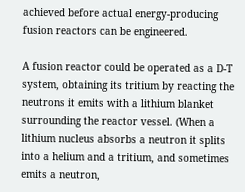achieved before actual energy-producing fusion reactors can be engineered.

A fusion reactor could be operated as a D-T system, obtaining its tritium by reacting the neutrons it emits with a lithium blanket surrounding the reactor vessel. (When a lithium nucleus absorbs a neutron it splits into a helium and a tritium, and sometimes emits a neutron,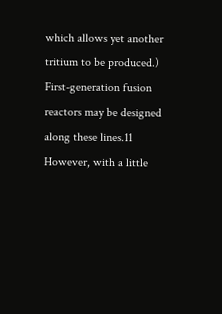which allows yet another tritium to be produced.) First-generation fusion reactors may be designed along these lines.11 However, with a little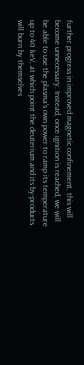further progress in improved magnetic confinement, this will become unnecessary. Instead, once ignition is reached, we will be able to use the plasma's own power to ramp its temperature up to 40 keV, at which point the deuterium and its by-products will burn by themselves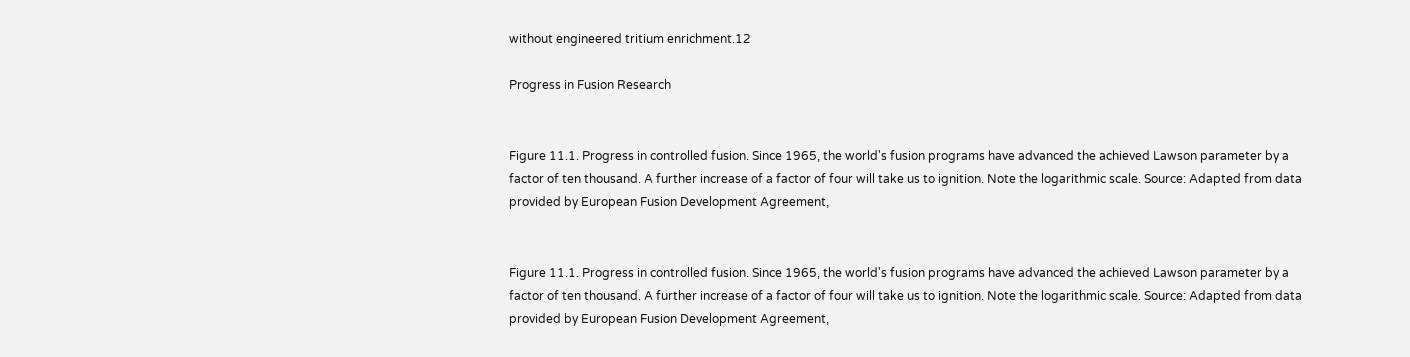without engineered tritium enrichment.12

Progress in Fusion Research


Figure 11.1. Progress in controlled fusion. Since 1965, the world's fusion programs have advanced the achieved Lawson parameter by a factor of ten thousand. A further increase of a factor of four will take us to ignition. Note the logarithmic scale. Source: Adapted from data provided by European Fusion Development Agreement,


Figure 11.1. Progress in controlled fusion. Since 1965, the world's fusion programs have advanced the achieved Lawson parameter by a factor of ten thousand. A further increase of a factor of four will take us to ignition. Note the logarithmic scale. Source: Adapted from data provided by European Fusion Development Agreement,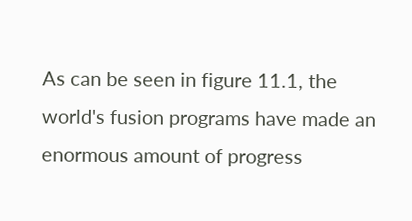As can be seen in figure 11.1, the world's fusion programs have made an enormous amount of progress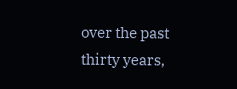over the past thirty years,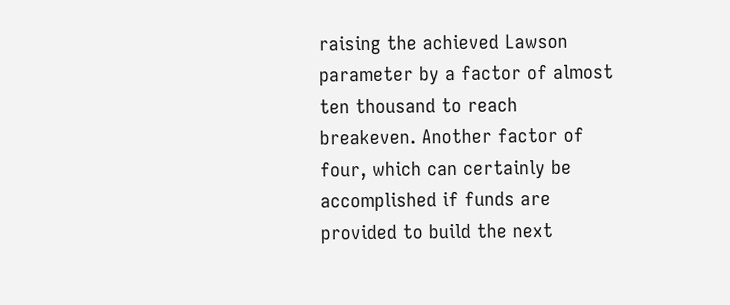raising the achieved Lawson parameter by a factor of almost ten thousand to reach breakeven. Another factor of four, which can certainly be accomplished if funds are provided to build the next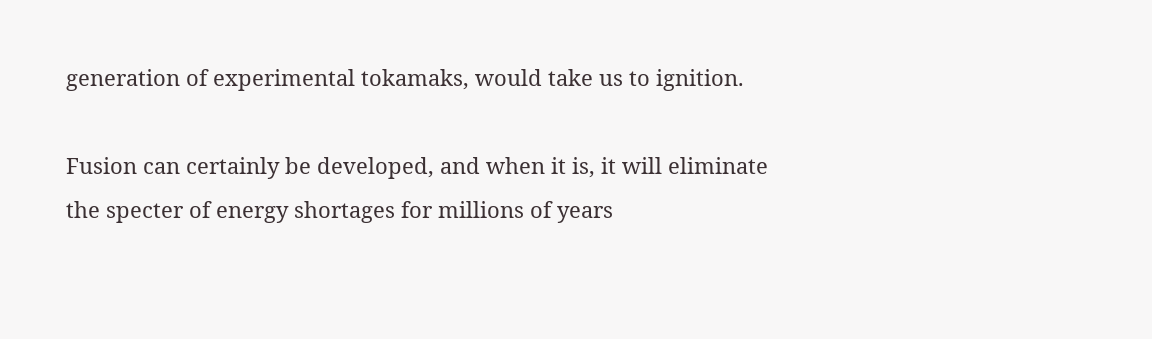generation of experimental tokamaks, would take us to ignition.

Fusion can certainly be developed, and when it is, it will eliminate the specter of energy shortages for millions of years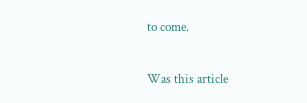to come.

Was this article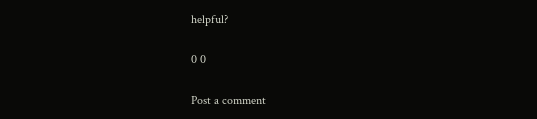helpful?

0 0

Post a comment